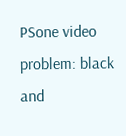PSone video problem: black and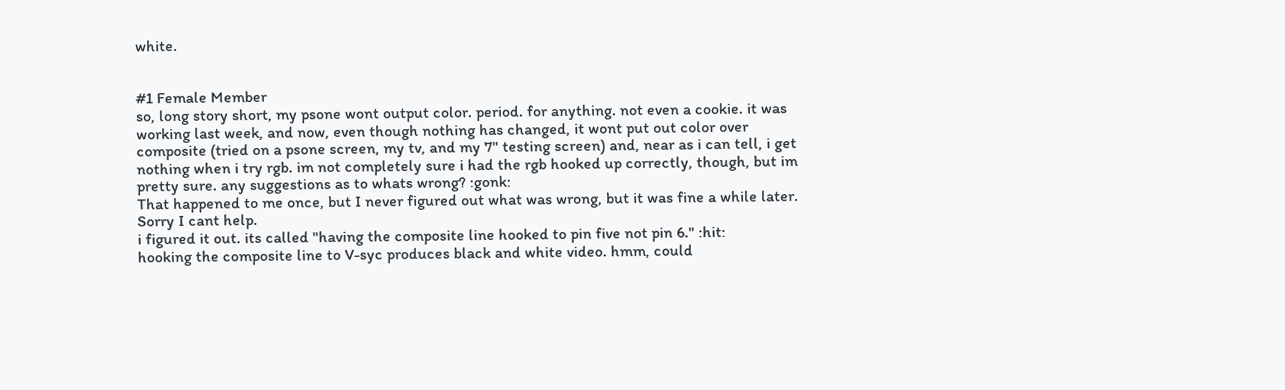white.


#1 Female Member
so, long story short, my psone wont output color. period. for anything. not even a cookie. it was working last week, and now, even though nothing has changed, it wont put out color over composite (tried on a psone screen, my tv, and my 7" testing screen) and, near as i can tell, i get nothing when i try rgb. im not completely sure i had the rgb hooked up correctly, though, but im pretty sure. any suggestions as to whats wrong? :gonk:
That happened to me once, but I never figured out what was wrong, but it was fine a while later. Sorry I cant help.
i figured it out. its called "having the composite line hooked to pin five not pin 6." :hit:
hooking the composite line to V-syc produces black and white video. hmm, could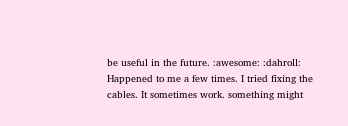be useful in the future. :awesome: :dahroll:
Happened to me a few times. I tried fixing the cables. It sometimes work. something might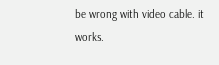be wrong with video cable. it works.